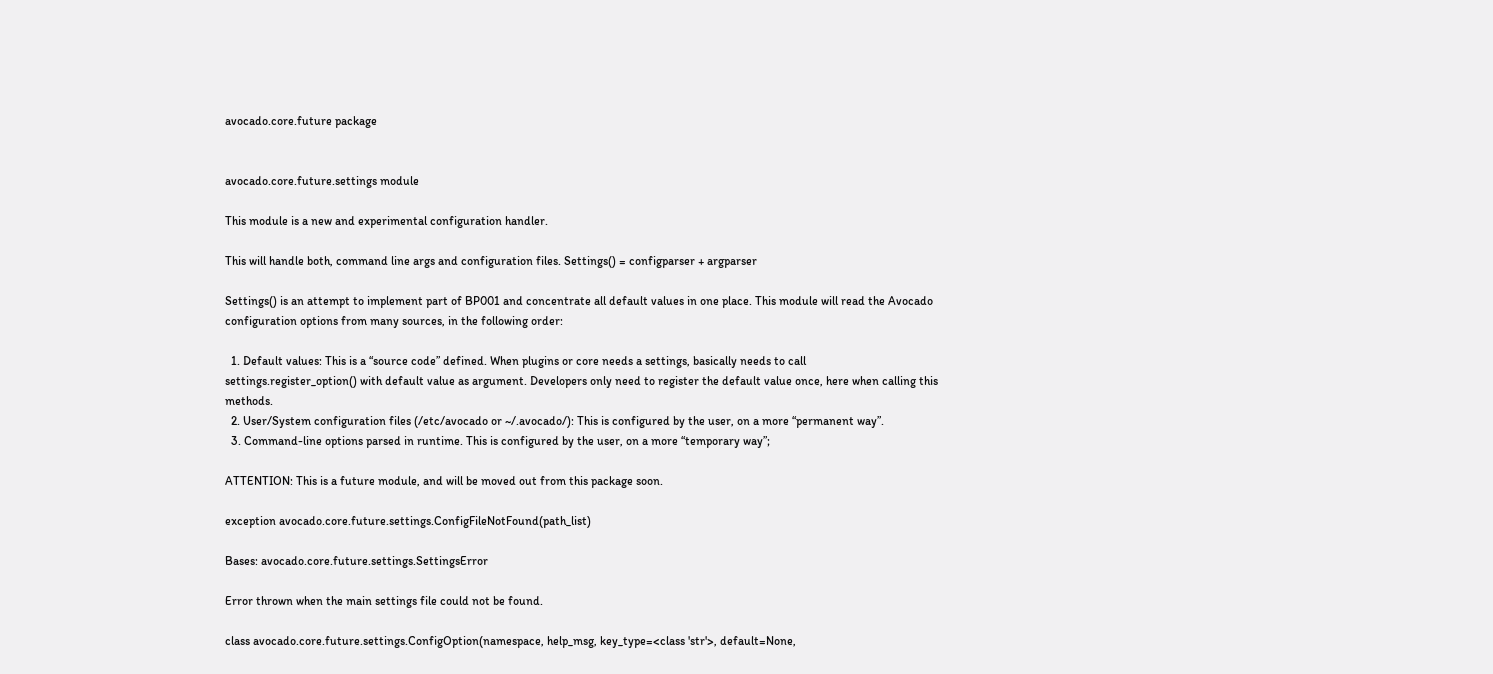avocado.core.future package


avocado.core.future.settings module

This module is a new and experimental configuration handler.

This will handle both, command line args and configuration files. Settings() = configparser + argparser

Settings() is an attempt to implement part of BP001 and concentrate all default values in one place. This module will read the Avocado configuration options from many sources, in the following order:

  1. Default values: This is a “source code” defined. When plugins or core needs a settings, basically needs to call settings.register_option() with default value as argument. Developers only need to register the default value once, here when calling this methods.
  2. User/System configuration files (/etc/avocado or ~/.avocado/): This is configured by the user, on a more “permanent way”.
  3. Command-line options parsed in runtime. This is configured by the user, on a more “temporary way”;

ATTENTION: This is a future module, and will be moved out from this package soon.

exception avocado.core.future.settings.ConfigFileNotFound(path_list)

Bases: avocado.core.future.settings.SettingsError

Error thrown when the main settings file could not be found.

class avocado.core.future.settings.ConfigOption(namespace, help_msg, key_type=<class 'str'>, default=None,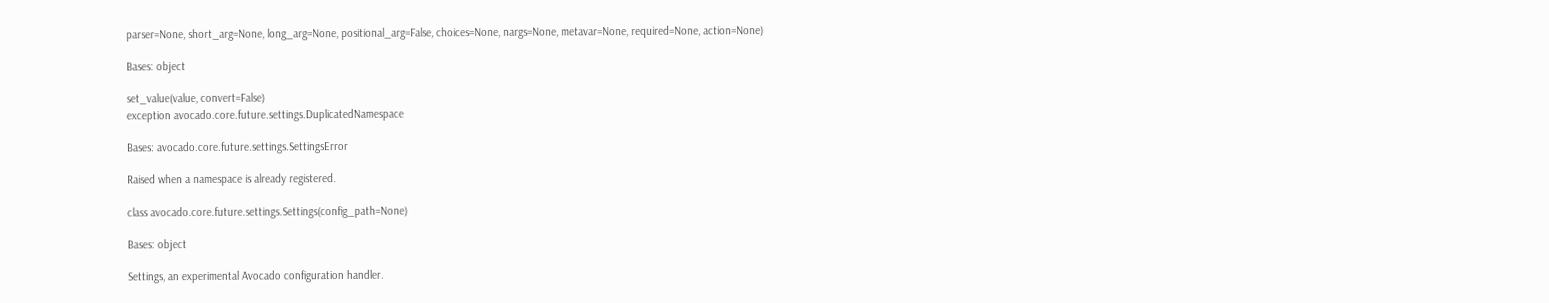parser=None, short_arg=None, long_arg=None, positional_arg=False, choices=None, nargs=None, metavar=None, required=None, action=None)

Bases: object

set_value(value, convert=False)
exception avocado.core.future.settings.DuplicatedNamespace

Bases: avocado.core.future.settings.SettingsError

Raised when a namespace is already registered.

class avocado.core.future.settings.Settings(config_path=None)

Bases: object

Settings, an experimental Avocado configuration handler.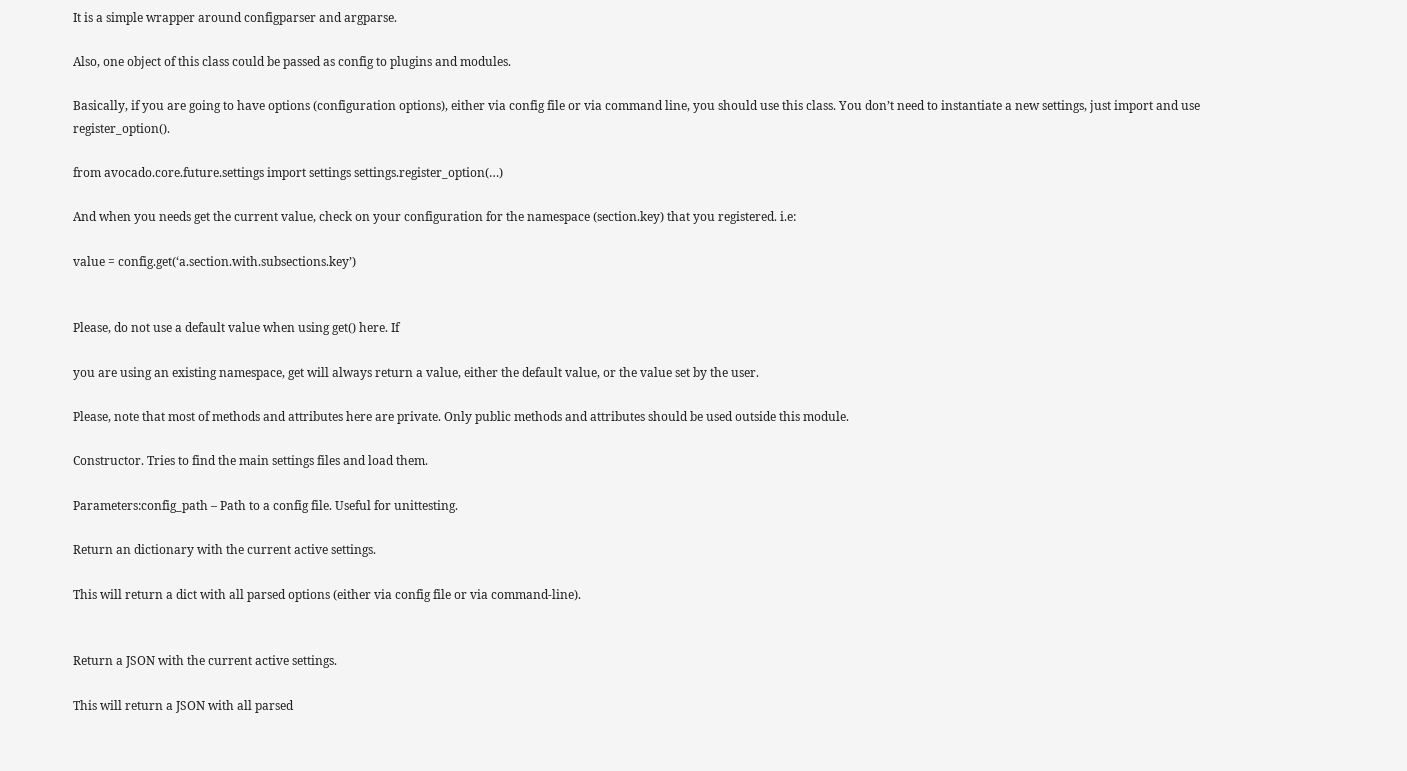It is a simple wrapper around configparser and argparse.

Also, one object of this class could be passed as config to plugins and modules.

Basically, if you are going to have options (configuration options), either via config file or via command line, you should use this class. You don’t need to instantiate a new settings, just import and use register_option().

from avocado.core.future.settings import settings settings.register_option(…)

And when you needs get the current value, check on your configuration for the namespace (section.key) that you registered. i.e:

value = config.get(‘a.section.with.subsections.key’)


Please, do not use a default value when using get() here. If

you are using an existing namespace, get will always return a value, either the default value, or the value set by the user.

Please, note that most of methods and attributes here are private. Only public methods and attributes should be used outside this module.

Constructor. Tries to find the main settings files and load them.

Parameters:config_path – Path to a config file. Useful for unittesting.

Return an dictionary with the current active settings.

This will return a dict with all parsed options (either via config file or via command-line).


Return a JSON with the current active settings.

This will return a JSON with all parsed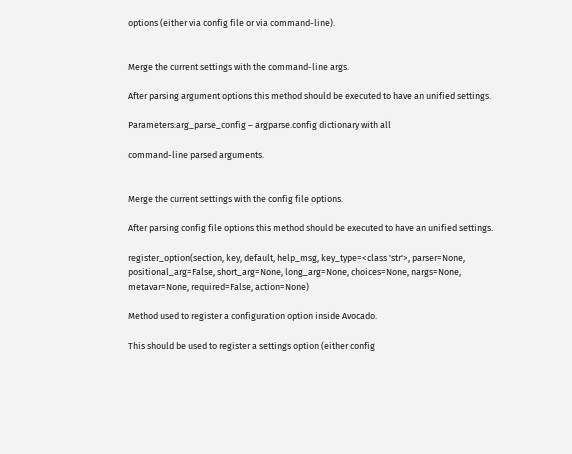options (either via config file or via command-line).


Merge the current settings with the command-line args.

After parsing argument options this method should be executed to have an unified settings.

Parameters:arg_parse_config – argparse.config dictionary with all

command-line parsed arguments.


Merge the current settings with the config file options.

After parsing config file options this method should be executed to have an unified settings.

register_option(section, key, default, help_msg, key_type=<class 'str'>, parser=None, positional_arg=False, short_arg=None, long_arg=None, choices=None, nargs=None, metavar=None, required=False, action=None)

Method used to register a configuration option inside Avocado.

This should be used to register a settings option (either config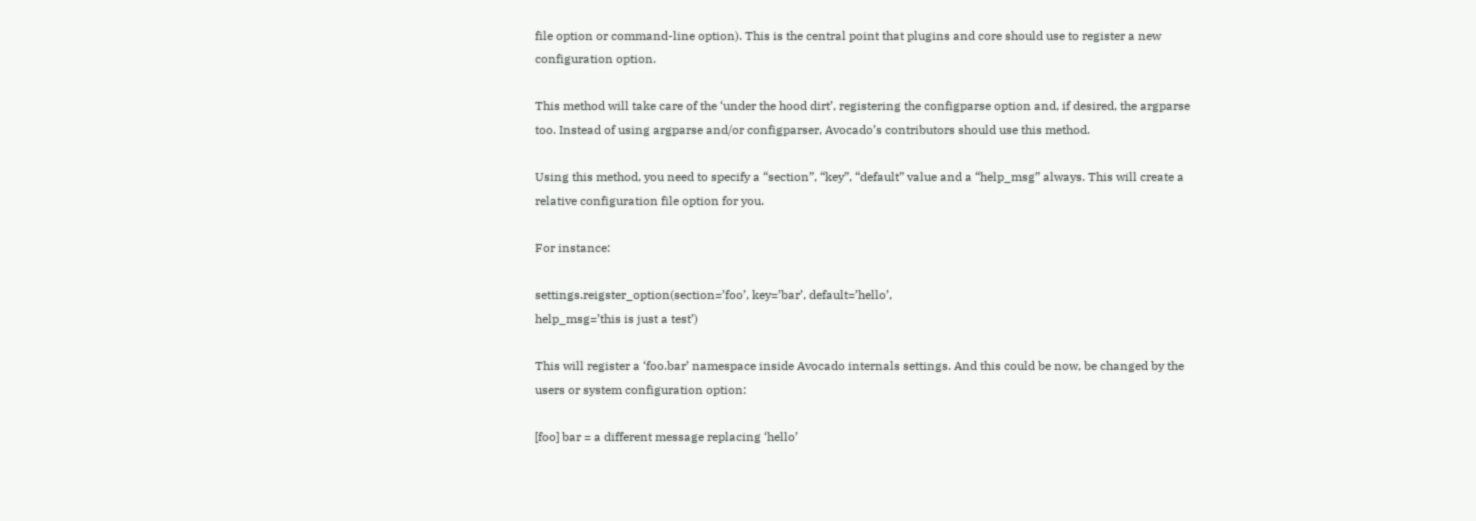file option or command-line option). This is the central point that plugins and core should use to register a new configuration option.

This method will take care of the ‘under the hood dirt’, registering the configparse option and, if desired, the argparse too. Instead of using argparse and/or configparser, Avocado’s contributors should use this method.

Using this method, you need to specify a “section”, “key”, “default” value and a “help_msg” always. This will create a relative configuration file option for you.

For instance:

settings.reigster_option(section=’foo’, key=’bar’, default=’hello’,
help_msg=’this is just a test’)

This will register a ‘foo.bar’ namespace inside Avocado internals settings. And this could be now, be changed by the users or system configuration option:

[foo] bar = a different message replacing ‘hello’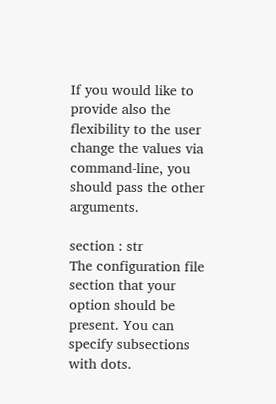If you would like to provide also the flexibility to the user change the values via command-line, you should pass the other arguments.

section : str
The configuration file section that your option should be present. You can specify subsections with dots.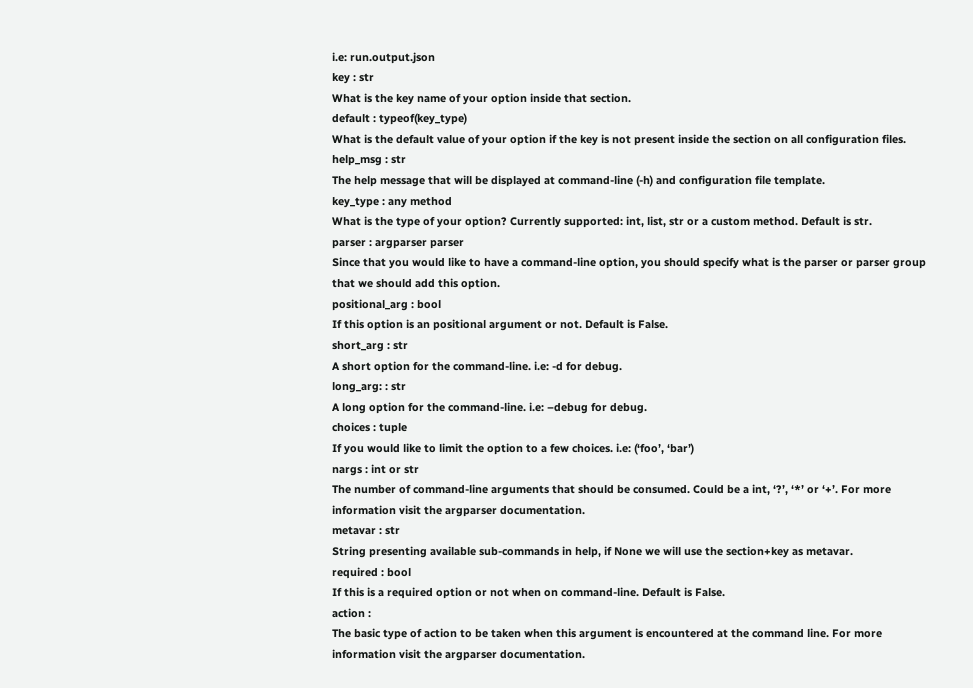i.e: run.output.json
key : str
What is the key name of your option inside that section.
default : typeof(key_type)
What is the default value of your option if the key is not present inside the section on all configuration files.
help_msg : str
The help message that will be displayed at command-line (-h) and configuration file template.
key_type : any method
What is the type of your option? Currently supported: int, list, str or a custom method. Default is str.
parser : argparser parser
Since that you would like to have a command-line option, you should specify what is the parser or parser group that we should add this option.
positional_arg : bool
If this option is an positional argument or not. Default is False.
short_arg : str
A short option for the command-line. i.e: -d for debug.
long_arg: : str
A long option for the command-line. i.e: –debug for debug.
choices : tuple
If you would like to limit the option to a few choices. i.e: (‘foo’, ‘bar’)
nargs : int or str
The number of command-line arguments that should be consumed. Could be a int, ‘?’, ‘*’ or ‘+’. For more information visit the argparser documentation.
metavar : str
String presenting available sub-commands in help, if None we will use the section+key as metavar.
required : bool
If this is a required option or not when on command-line. Default is False.
action :
The basic type of action to be taken when this argument is encountered at the command line. For more information visit the argparser documentation.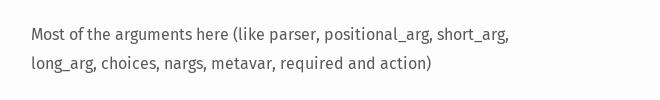Most of the arguments here (like parser, positional_arg, short_arg, long_arg, choices, nargs, metavar, required and action)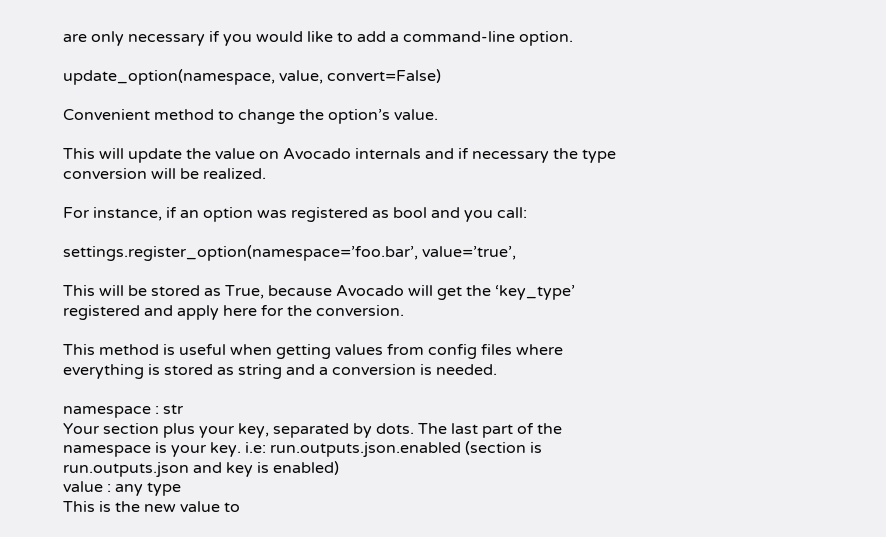are only necessary if you would like to add a command-line option.

update_option(namespace, value, convert=False)

Convenient method to change the option’s value.

This will update the value on Avocado internals and if necessary the type conversion will be realized.

For instance, if an option was registered as bool and you call:

settings.register_option(namespace=’foo.bar’, value=’true’,

This will be stored as True, because Avocado will get the ‘key_type’ registered and apply here for the conversion.

This method is useful when getting values from config files where everything is stored as string and a conversion is needed.

namespace : str
Your section plus your key, separated by dots. The last part of the namespace is your key. i.e: run.outputs.json.enabled (section is run.outputs.json and key is enabled)
value : any type
This is the new value to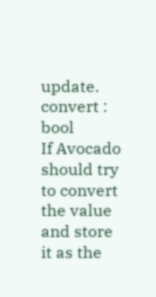update.
convert : bool
If Avocado should try to convert the value and store it as the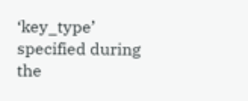‘key_type’ specified during the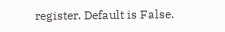register. Default is False.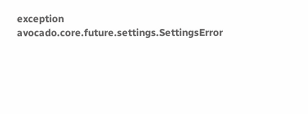exception avocado.core.future.settings.SettingsError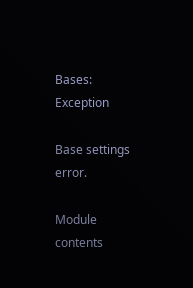Bases: Exception

Base settings error.

Module contents